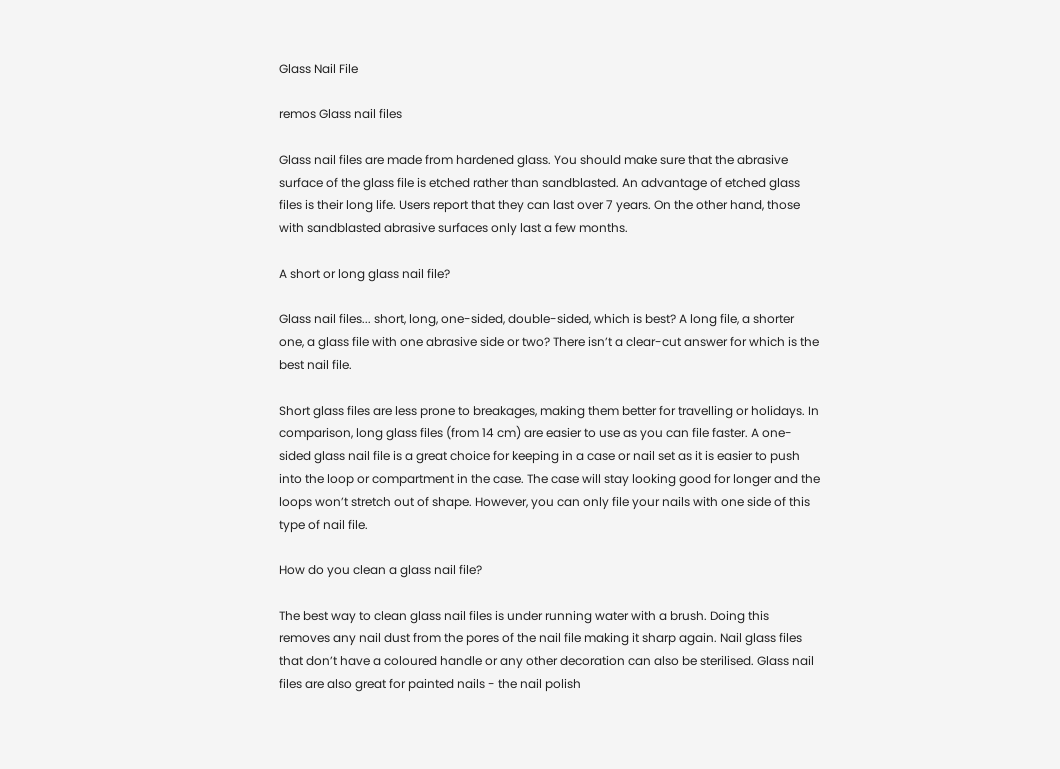Glass Nail File

remos Glass nail files

Glass nail files are made from hardened glass. You should make sure that the abrasive surface of the glass file is etched rather than sandblasted. An advantage of etched glass files is their long life. Users report that they can last over 7 years. On the other hand, those with sandblasted abrasive surfaces only last a few months.

A short or long glass nail file?

Glass nail files... short, long, one-sided, double-sided, which is best? A long file, a shorter one, a glass file with one abrasive side or two? There isn’t a clear-cut answer for which is the best nail file.

Short glass files are less prone to breakages, making them better for travelling or holidays. In comparison, long glass files (from 14 cm) are easier to use as you can file faster. A one-sided glass nail file is a great choice for keeping in a case or nail set as it is easier to push into the loop or compartment in the case. The case will stay looking good for longer and the loops won’t stretch out of shape. However, you can only file your nails with one side of this type of nail file.

How do you clean a glass nail file?

The best way to clean glass nail files is under running water with a brush. Doing this removes any nail dust from the pores of the nail file making it sharp again. Nail glass files that don’t have a coloured handle or any other decoration can also be sterilised. Glass nail files are also great for painted nails - the nail polish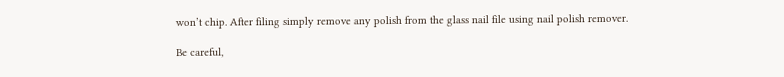won’t chip. After filing simply remove any polish from the glass nail file using nail polish remover.

Be careful,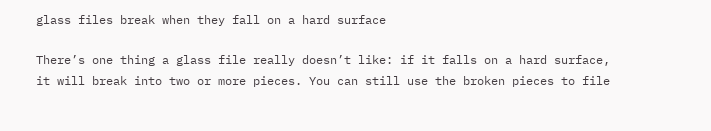glass files break when they fall on a hard surface

There’s one thing a glass file really doesn’t like: if it falls on a hard surface, it will break into two or more pieces. You can still use the broken pieces to file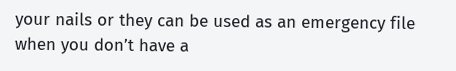your nails or they can be used as an emergency file when you don’t have a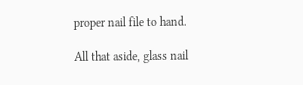proper nail file to hand.

All that aside, glass nail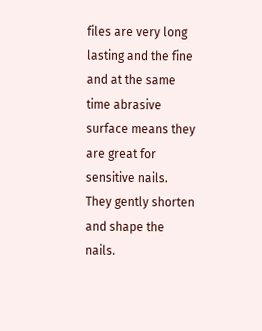files are very long lasting and the fine and at the same time abrasive surface means they are great for sensitive nails. They gently shorten and shape the nails.